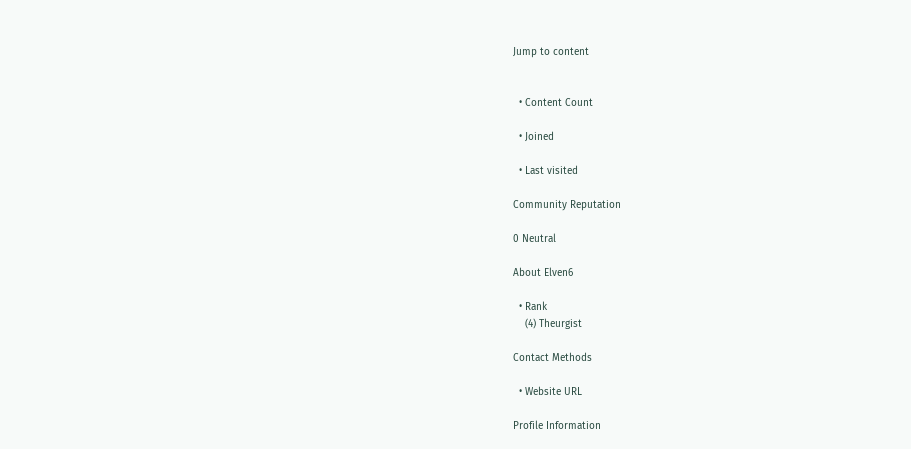Jump to content


  • Content Count

  • Joined

  • Last visited

Community Reputation

0 Neutral

About Elven6

  • Rank
    (4) Theurgist

Contact Methods

  • Website URL

Profile Information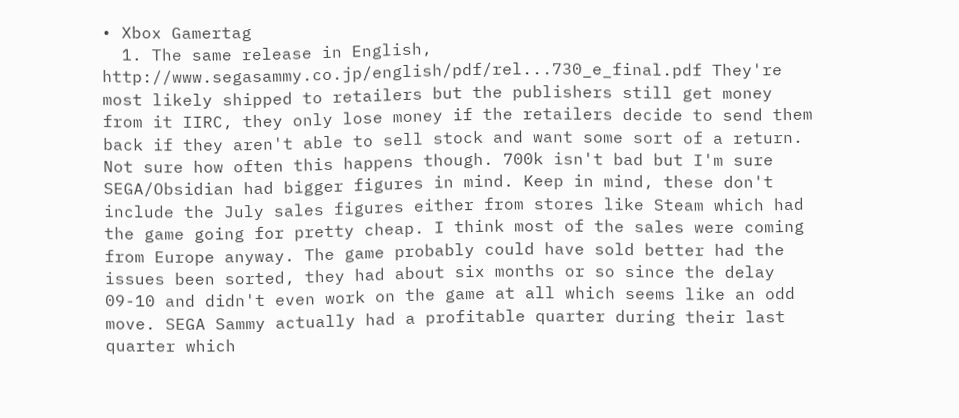• Xbox Gamertag
  1. The same release in English, http://www.segasammy.co.jp/english/pdf/rel...730_e_final.pdf They're most likely shipped to retailers but the publishers still get money from it IIRC, they only lose money if the retailers decide to send them back if they aren't able to sell stock and want some sort of a return. Not sure how often this happens though. 700k isn't bad but I'm sure SEGA/Obsidian had bigger figures in mind. Keep in mind, these don't include the July sales figures either from stores like Steam which had the game going for pretty cheap. I think most of the sales were coming from Europe anyway. The game probably could have sold better had the issues been sorted, they had about six months or so since the delay 09-10 and didn't even work on the game at all which seems like an odd move. SEGA Sammy actually had a profitable quarter during their last quarter which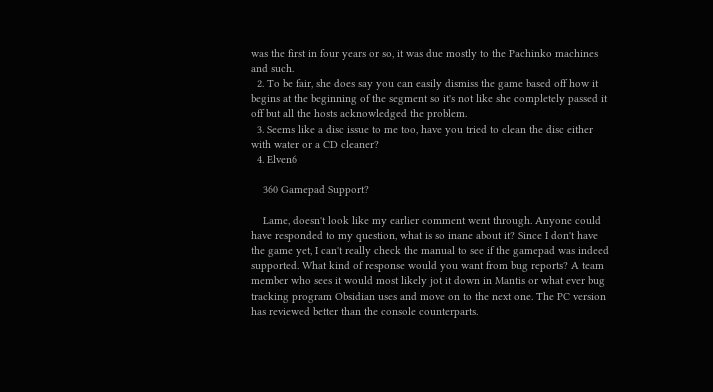was the first in four years or so, it was due mostly to the Pachinko machines and such.
  2. To be fair, she does say you can easily dismiss the game based off how it begins at the beginning of the segment so it's not like she completely passed it off but all the hosts acknowledged the problem.
  3. Seems like a disc issue to me too, have you tried to clean the disc either with water or a CD cleaner?
  4. Elven6

    360 Gamepad Support?

    Lame, doesn't look like my earlier comment went through. Anyone could have responded to my question, what is so inane about it? Since I don't have the game yet, I can't really check the manual to see if the gamepad was indeed supported. What kind of response would you want from bug reports? A team member who sees it would most likely jot it down in Mantis or what ever bug tracking program Obsidian uses and move on to the next one. The PC version has reviewed better than the console counterparts.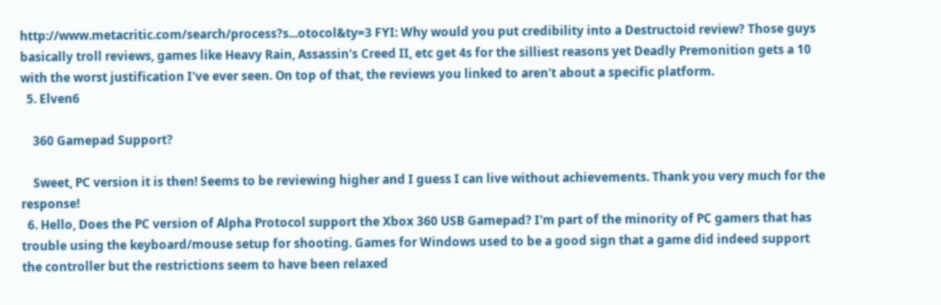http://www.metacritic.com/search/process?s...otocol&ty=3 FYI: Why would you put credibility into a Destructoid review? Those guys basically troll reviews, games like Heavy Rain, Assassin's Creed II, etc get 4s for the silliest reasons yet Deadly Premonition gets a 10 with the worst justification I've ever seen. On top of that, the reviews you linked to aren't about a specific platform.
  5. Elven6

    360 Gamepad Support?

    Sweet, PC version it is then! Seems to be reviewing higher and I guess I can live without achievements. Thank you very much for the response!
  6. Hello, Does the PC version of Alpha Protocol support the Xbox 360 USB Gamepad? I'm part of the minority of PC gamers that has trouble using the keyboard/mouse setup for shooting. Games for Windows used to be a good sign that a game did indeed support the controller but the restrictions seem to have been relaxed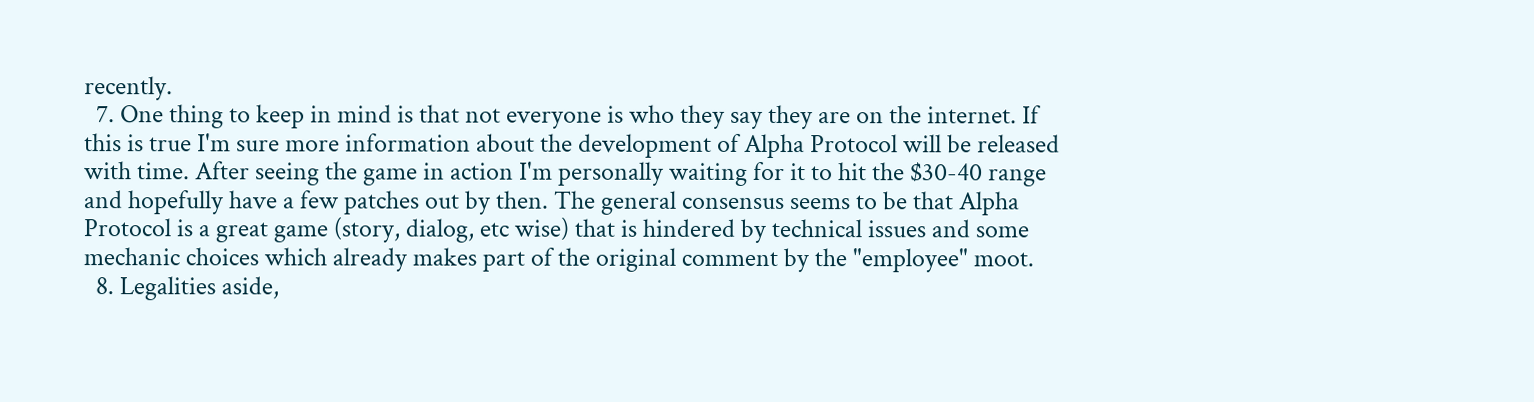recently.
  7. One thing to keep in mind is that not everyone is who they say they are on the internet. If this is true I'm sure more information about the development of Alpha Protocol will be released with time. After seeing the game in action I'm personally waiting for it to hit the $30-40 range and hopefully have a few patches out by then. The general consensus seems to be that Alpha Protocol is a great game (story, dialog, etc wise) that is hindered by technical issues and some mechanic choices which already makes part of the original comment by the "employee" moot.
  8. Legalities aside,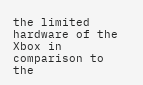the limited hardware of the Xbox in comparison to the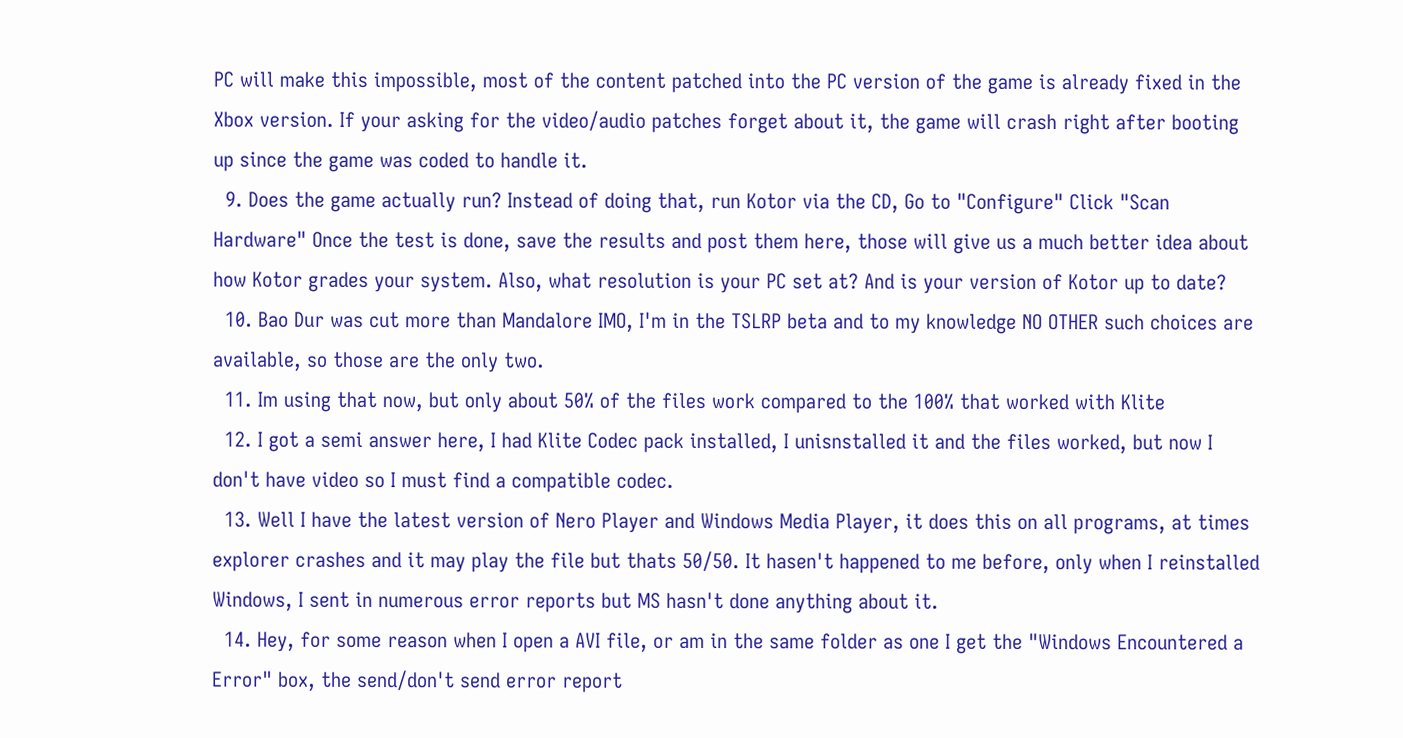PC will make this impossible, most of the content patched into the PC version of the game is already fixed in the Xbox version. If your asking for the video/audio patches forget about it, the game will crash right after booting up since the game was coded to handle it.
  9. Does the game actually run? Instead of doing that, run Kotor via the CD, Go to "Configure" Click "Scan Hardware" Once the test is done, save the results and post them here, those will give us a much better idea about how Kotor grades your system. Also, what resolution is your PC set at? And is your version of Kotor up to date?
  10. Bao Dur was cut more than Mandalore IMO, I'm in the TSLRP beta and to my knowledge NO OTHER such choices are available, so those are the only two.
  11. Im using that now, but only about 50% of the files work compared to the 100% that worked with Klite
  12. I got a semi answer here, I had Klite Codec pack installed, I unisnstalled it and the files worked, but now I don't have video so I must find a compatible codec.
  13. Well I have the latest version of Nero Player and Windows Media Player, it does this on all programs, at times explorer crashes and it may play the file but thats 50/50. It hasen't happened to me before, only when I reinstalled Windows, I sent in numerous error reports but MS hasn't done anything about it.
  14. Hey, for some reason when I open a AVI file, or am in the same folder as one I get the "Windows Encountered a Error" box, the send/don't send error report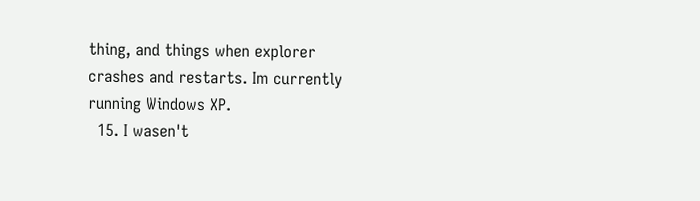thing, and things when explorer crashes and restarts. Im currently running Windows XP.
  15. I wasen't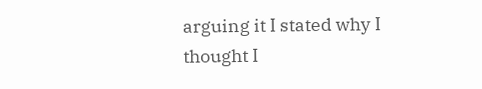arguing it I stated why I thought I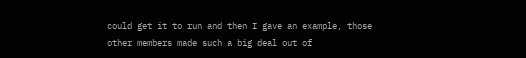could get it to run and then I gave an example, those other members made such a big deal out of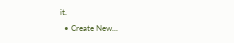it.
  • Create New...